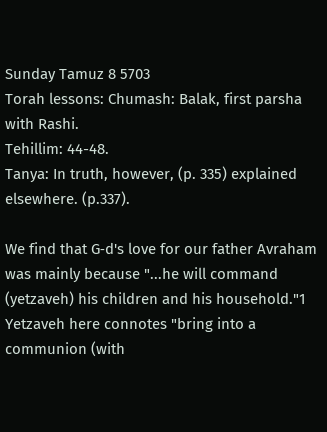Sunday Tamuz 8 5703
Torah lessons: Chumash: Balak, first parsha with Rashi.
Tehillim: 44-48.
Tanya: In truth, however, (p. 335) explained elsewhere. (p.337).

We find that G‑d's love for our father Avraham was mainly because "...he will command (yetzaveh) his children and his household."1 Yetzaveh here connotes "bring into a communion (with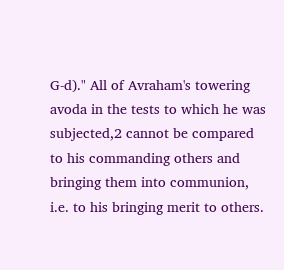G‑d)." All of Avraham's towering avoda in the tests to which he was subjected,2 cannot be compared to his commanding others and bringing them into communion, i.e. to his bringing merit to others.